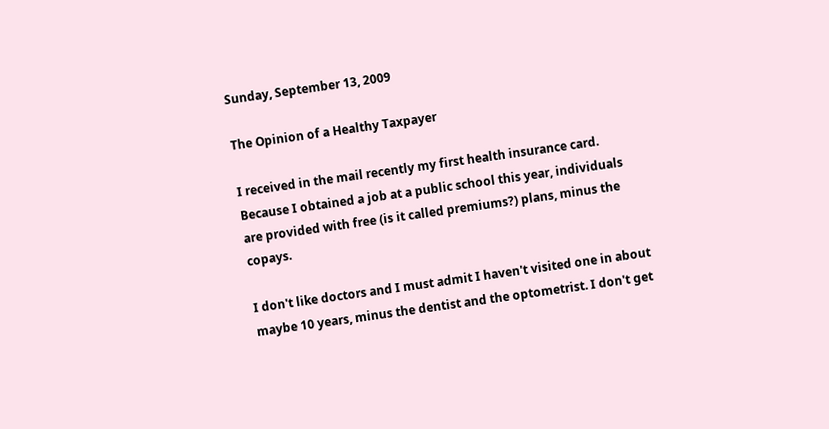Sunday, September 13, 2009

The Opinion of a Healthy Taxpayer

I received in the mail recently my first health insurance card. Because I obtained a job at a public school this year, individuals are provided with free (is it called premiums?) plans, minus the copays.

I don't like doctors and I must admit I haven't visited one in about maybe 10 years, minus the dentist and the optometrist. I don't get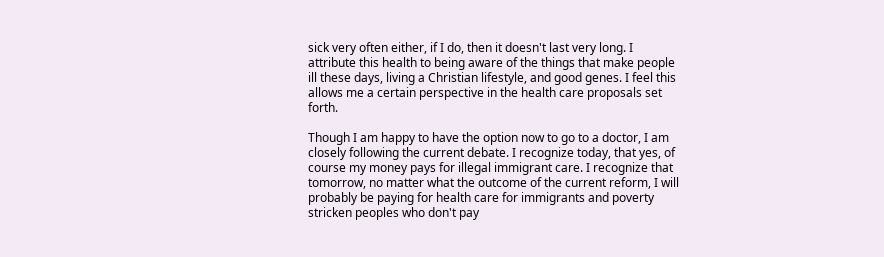sick very often either, if I do, then it doesn't last very long. I attribute this health to being aware of the things that make people ill these days, living a Christian lifestyle, and good genes. I feel this allows me a certain perspective in the health care proposals set forth.

Though I am happy to have the option now to go to a doctor, I am closely following the current debate. I recognize today, that yes, of course my money pays for illegal immigrant care. I recognize that tomorrow, no matter what the outcome of the current reform, I will probably be paying for health care for immigrants and poverty stricken peoples who don't pay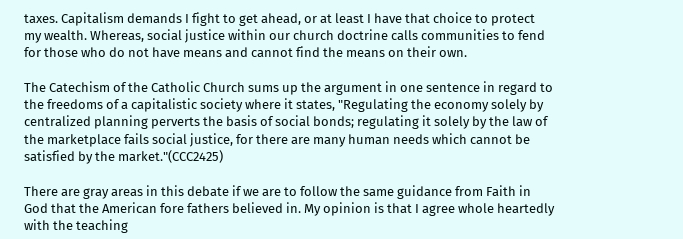taxes. Capitalism demands I fight to get ahead, or at least I have that choice to protect my wealth. Whereas, social justice within our church doctrine calls communities to fend for those who do not have means and cannot find the means on their own.

The Catechism of the Catholic Church sums up the argument in one sentence in regard to the freedoms of a capitalistic society where it states, "Regulating the economy solely by centralized planning perverts the basis of social bonds; regulating it solely by the law of the marketplace fails social justice, for there are many human needs which cannot be satisfied by the market."(CCC2425)

There are gray areas in this debate if we are to follow the same guidance from Faith in God that the American fore fathers believed in. My opinion is that I agree whole heartedly with the teaching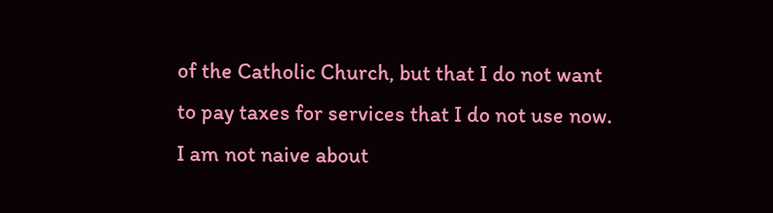of the Catholic Church, but that I do not want to pay taxes for services that I do not use now. I am not naive about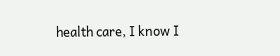health care, I know I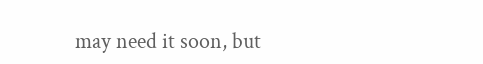may need it soon, but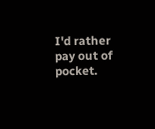I'd rather pay out of pocket.